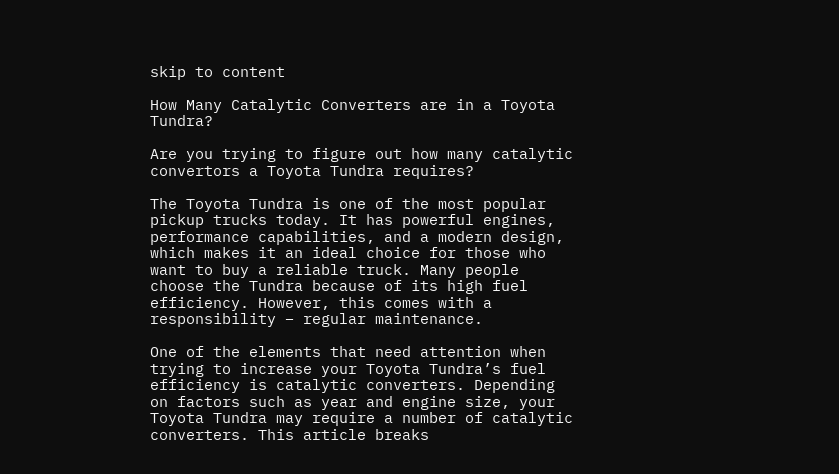skip to content

How Many Catalytic Converters are in a Toyota Tundra?

Are you trying to figure out how many catalytic convertors a Toyota Tundra requires?

The Toyota Tundra is one of the most popular pickup trucks today. It has powerful engines, performance capabilities, and a modern design, which makes it an ideal choice for those who want to buy a reliable truck. Many people choose the Tundra because of its high fuel efficiency. However, this comes with a responsibility – regular maintenance.

One of the elements that need attention when trying to increase your Toyota Tundra’s fuel efficiency is catalytic converters. Depending on factors such as year and engine size, your Toyota Tundra may require a number of catalytic converters. This article breaks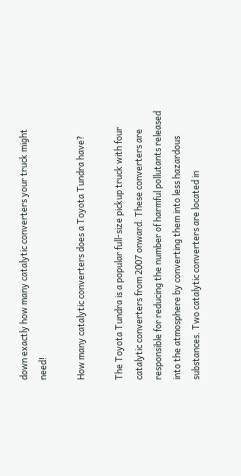down exactly how many catalytic converters your truck might need!

How many catalytic converters does a Toyota Tundra have?

The Toyota Tundra is a popular full-size pickup truck with four catalytic converters from 2007 onward. These converters are responsible for reducing the number of harmful pollutants released into the atmosphere by converting them into less hazardous substances. Two catalytic converters are located in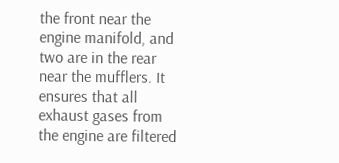the front near the engine manifold, and two are in the rear near the mufflers. It ensures that all exhaust gases from the engine are filtered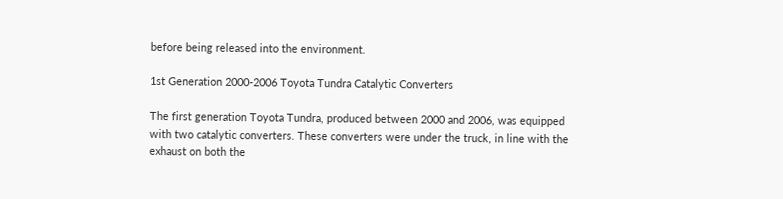before being released into the environment.

1st Generation 2000-2006 Toyota Tundra Catalytic Converters

The first generation Toyota Tundra, produced between 2000 and 2006, was equipped with two catalytic converters. These converters were under the truck, in line with the exhaust on both the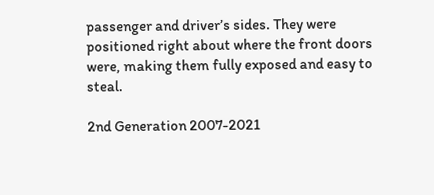passenger and driver’s sides. They were positioned right about where the front doors were, making them fully exposed and easy to steal.

2nd Generation 2007-2021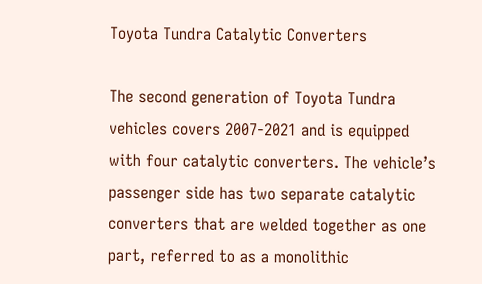Toyota Tundra Catalytic Converters

The second generation of Toyota Tundra vehicles covers 2007-2021 and is equipped with four catalytic converters. The vehicle’s passenger side has two separate catalytic converters that are welded together as one part, referred to as a monolithic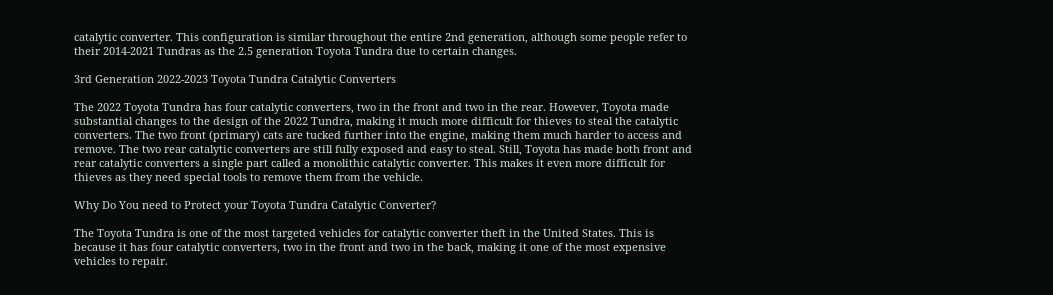catalytic converter. This configuration is similar throughout the entire 2nd generation, although some people refer to their 2014-2021 Tundras as the 2.5 generation Toyota Tundra due to certain changes.

3rd Generation 2022-2023 Toyota Tundra Catalytic Converters

The 2022 Toyota Tundra has four catalytic converters, two in the front and two in the rear. However, Toyota made substantial changes to the design of the 2022 Tundra, making it much more difficult for thieves to steal the catalytic converters. The two front (primary) cats are tucked further into the engine, making them much harder to access and remove. The two rear catalytic converters are still fully exposed and easy to steal. Still, Toyota has made both front and rear catalytic converters a single part called a monolithic catalytic converter. This makes it even more difficult for thieves as they need special tools to remove them from the vehicle.

Why Do You need to Protect your Toyota Tundra Catalytic Converter?

The Toyota Tundra is one of the most targeted vehicles for catalytic converter theft in the United States. This is because it has four catalytic converters, two in the front and two in the back, making it one of the most expensive vehicles to repair.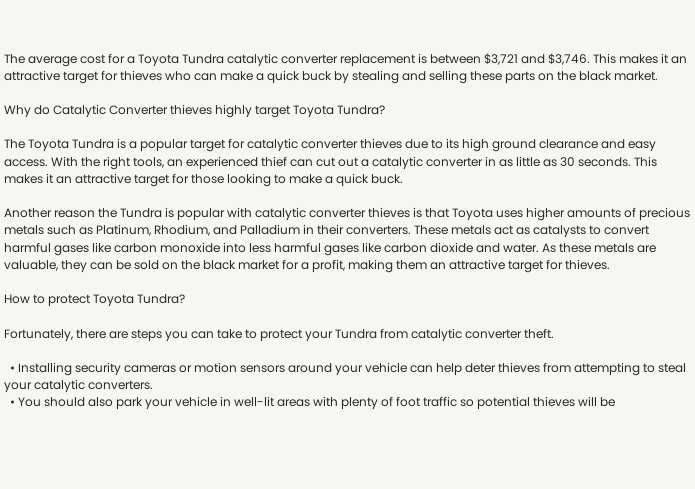The average cost for a Toyota Tundra catalytic converter replacement is between $3,721 and $3,746. This makes it an attractive target for thieves who can make a quick buck by stealing and selling these parts on the black market.

Why do Catalytic Converter thieves highly target Toyota Tundra?

The Toyota Tundra is a popular target for catalytic converter thieves due to its high ground clearance and easy access. With the right tools, an experienced thief can cut out a catalytic converter in as little as 30 seconds. This makes it an attractive target for those looking to make a quick buck.

Another reason the Tundra is popular with catalytic converter thieves is that Toyota uses higher amounts of precious metals such as Platinum, Rhodium, and Palladium in their converters. These metals act as catalysts to convert harmful gases like carbon monoxide into less harmful gases like carbon dioxide and water. As these metals are valuable, they can be sold on the black market for a profit, making them an attractive target for thieves.

How to protect Toyota Tundra?

Fortunately, there are steps you can take to protect your Tundra from catalytic converter theft.

  • Installing security cameras or motion sensors around your vehicle can help deter thieves from attempting to steal your catalytic converters.
  • You should also park your vehicle in well-lit areas with plenty of foot traffic so potential thieves will be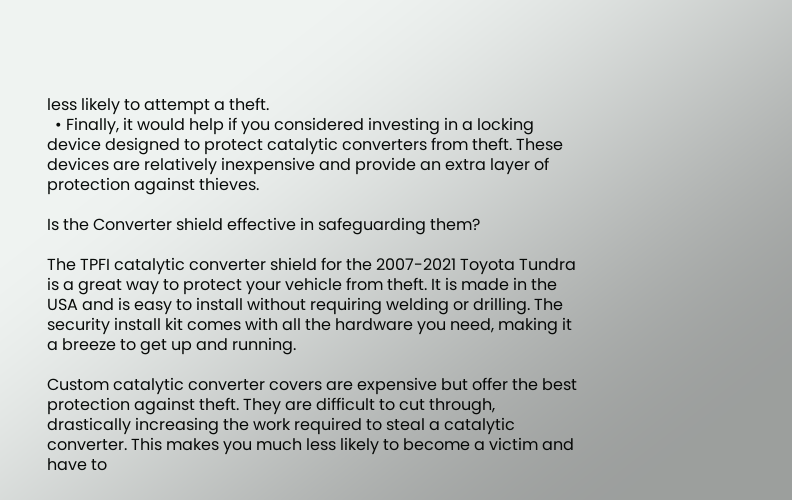less likely to attempt a theft.
  • Finally, it would help if you considered investing in a locking device designed to protect catalytic converters from theft. These devices are relatively inexpensive and provide an extra layer of protection against thieves.

Is the Converter shield effective in safeguarding them?

The TPFI catalytic converter shield for the 2007-2021 Toyota Tundra is a great way to protect your vehicle from theft. It is made in the USA and is easy to install without requiring welding or drilling. The security install kit comes with all the hardware you need, making it a breeze to get up and running.

Custom catalytic converter covers are expensive but offer the best protection against theft. They are difficult to cut through, drastically increasing the work required to steal a catalytic converter. This makes you much less likely to become a victim and have to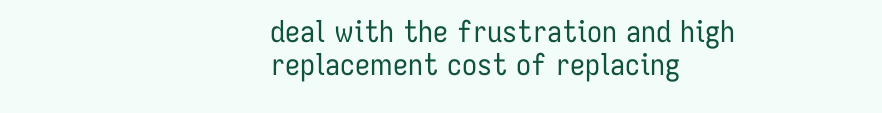deal with the frustration and high replacement cost of replacing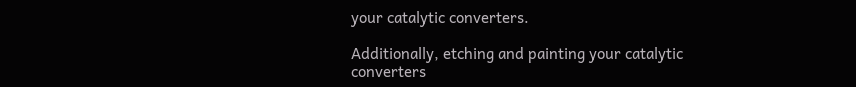your catalytic converters.

Additionally, etching and painting your catalytic converters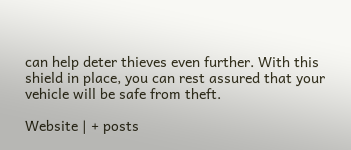can help deter thieves even further. With this shield in place, you can rest assured that your vehicle will be safe from theft.

Website | + posts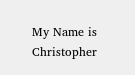My Name is Christopher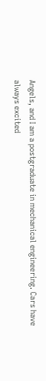Angels, and I am a postgraduate in mechanical engineering. Cars have always excited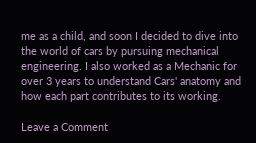me as a child, and soon I decided to dive into the world of cars by pursuing mechanical engineering. I also worked as a Mechanic for over 3 years to understand Cars' anatomy and how each part contributes to its working.

Leave a Comment